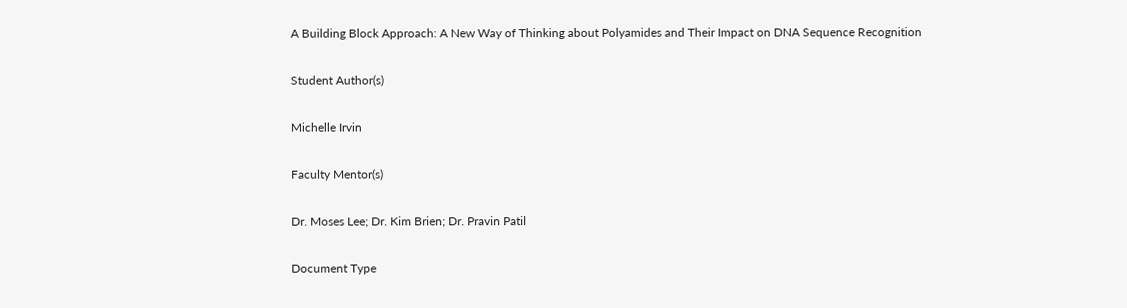A Building Block Approach: A New Way of Thinking about Polyamides and Their Impact on DNA Sequence Recognition

Student Author(s)

Michelle Irvin

Faculty Mentor(s)

Dr. Moses Lee; Dr. Kim Brien; Dr. Pravin Patil

Document Type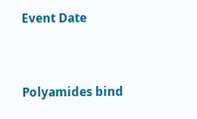Event Date



Polyamides bind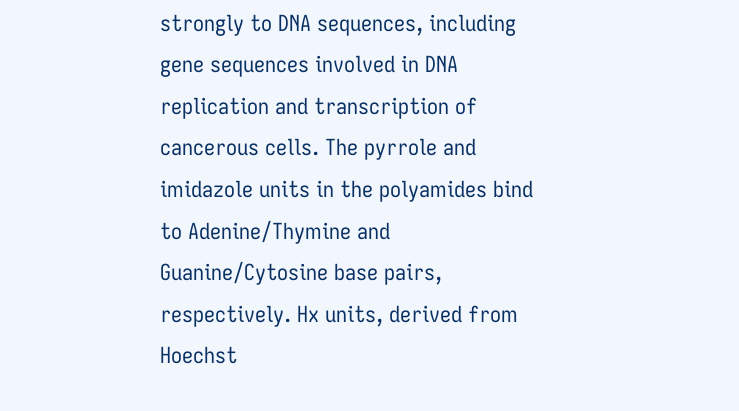strongly to DNA sequences, including gene sequences involved in DNA replication and transcription of cancerous cells. The pyrrole and imidazole units in the polyamides bind to Adenine/Thymine and Guanine/Cytosine base pairs, respectively. Hx units, derived from Hoechst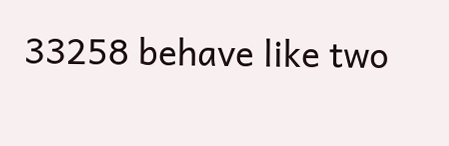33258 behave like two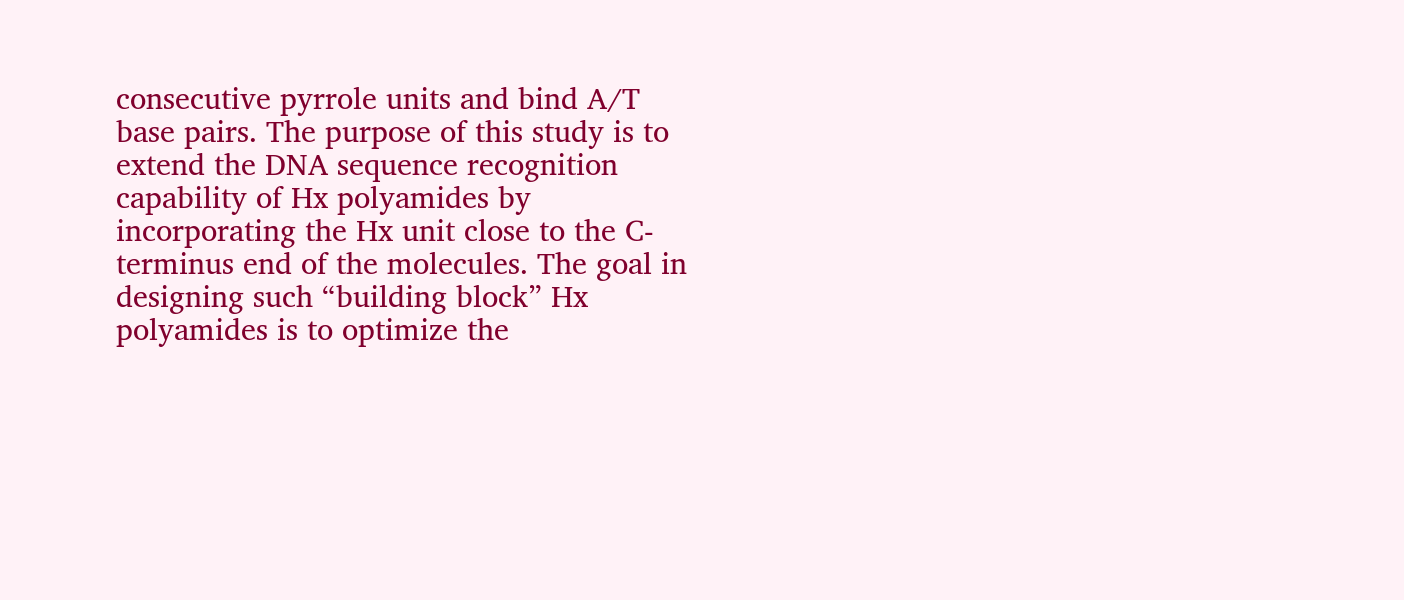consecutive pyrrole units and bind A/T base pairs. The purpose of this study is to extend the DNA sequence recognition capability of Hx polyamides by incorporating the Hx unit close to the C-terminus end of the molecules. The goal in designing such “building block” Hx polyamides is to optimize the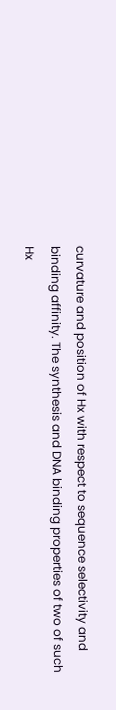curvature and position of Hx with respect to sequence selectivity and binding affinity. The synthesis and DNA binding properties of two of such Hx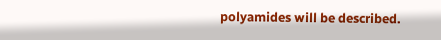polyamides will be described.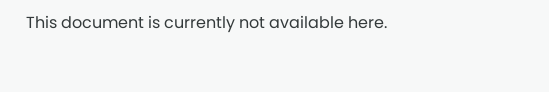This document is currently not available here.